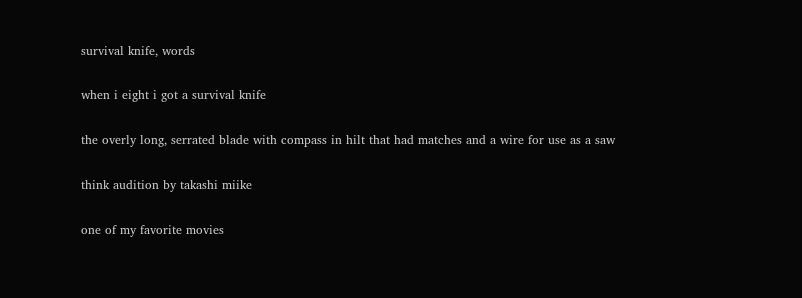survival knife, words

when i eight i got a survival knife

the overly long, serrated blade with compass in hilt that had matches and a wire for use as a saw

think audition by takashi miike

one of my favorite movies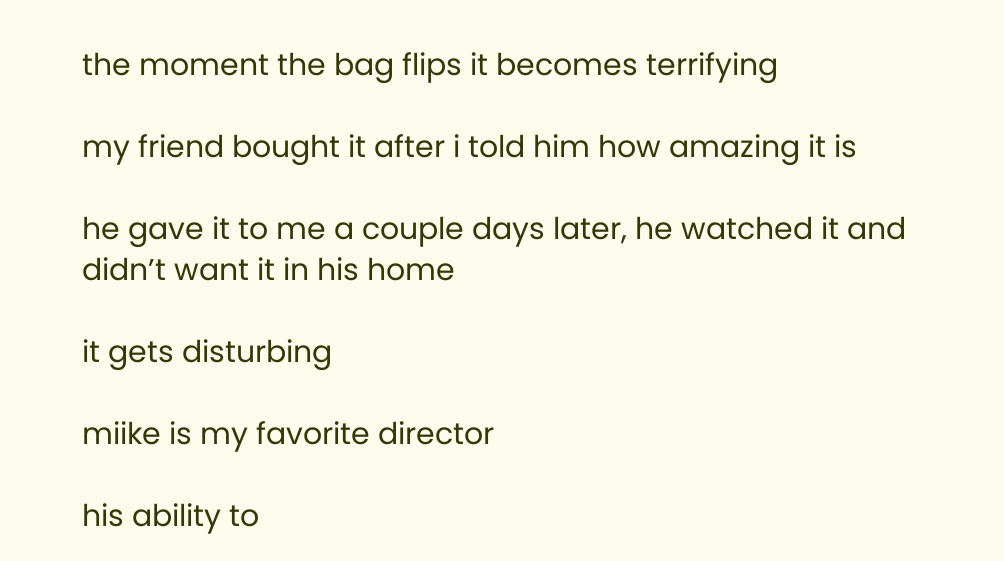the moment the bag flips it becomes terrifying

my friend bought it after i told him how amazing it is

he gave it to me a couple days later, he watched it and didn’t want it in his home

it gets disturbing

miike is my favorite director

his ability to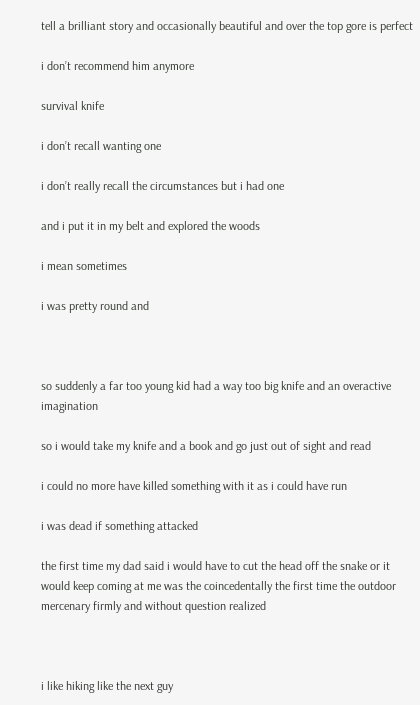tell a brilliant story and occasionally beautiful and over the top gore is perfect

i don’t recommend him anymore

survival knife

i don’t recall wanting one

i don’t really recall the circumstances but i had one

and i put it in my belt and explored the woods

i mean sometimes

i was pretty round and



so suddenly a far too young kid had a way too big knife and an overactive imagination

so i would take my knife and a book and go just out of sight and read

i could no more have killed something with it as i could have run

i was dead if something attacked

the first time my dad said i would have to cut the head off the snake or it would keep coming at me was the coincedentally the first time the outdoor mercenary firmly and without question realized



i like hiking like the next guy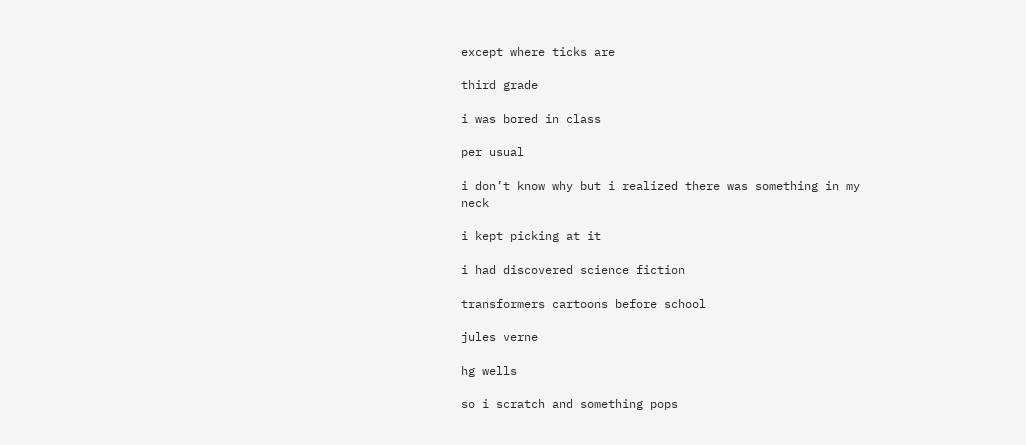except where ticks are

third grade

i was bored in class

per usual

i don’t know why but i realized there was something in my neck

i kept picking at it

i had discovered science fiction

transformers cartoons before school

jules verne

hg wells

so i scratch and something pops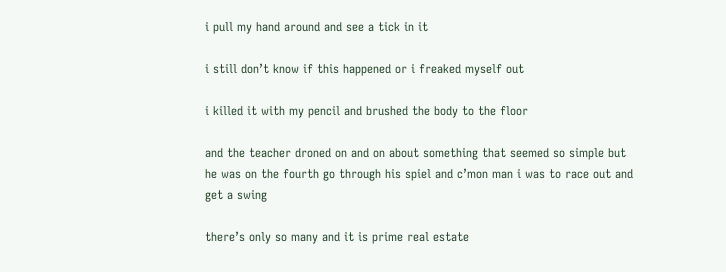i pull my hand around and see a tick in it

i still don’t know if this happened or i freaked myself out

i killed it with my pencil and brushed the body to the floor

and the teacher droned on and on about something that seemed so simple but he was on the fourth go through his spiel and c’mon man i was to race out and get a swing

there’s only so many and it is prime real estate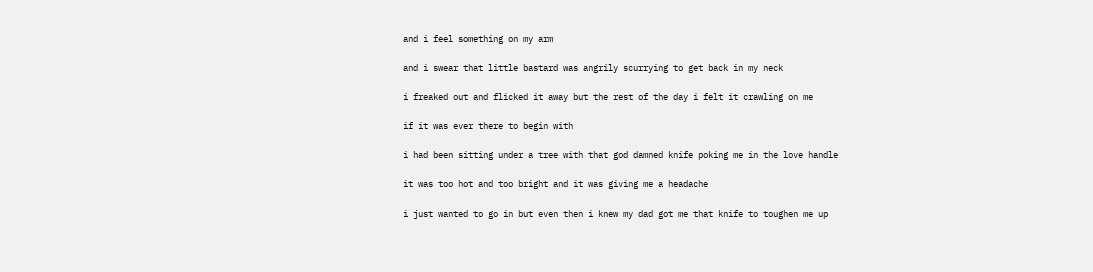and i feel something on my arm

and i swear that little bastard was angrily scurrying to get back in my neck

i freaked out and flicked it away but the rest of the day i felt it crawling on me

if it was ever there to begin with

i had been sitting under a tree with that god damned knife poking me in the love handle

it was too hot and too bright and it was giving me a headache

i just wanted to go in but even then i knew my dad got me that knife to toughen me up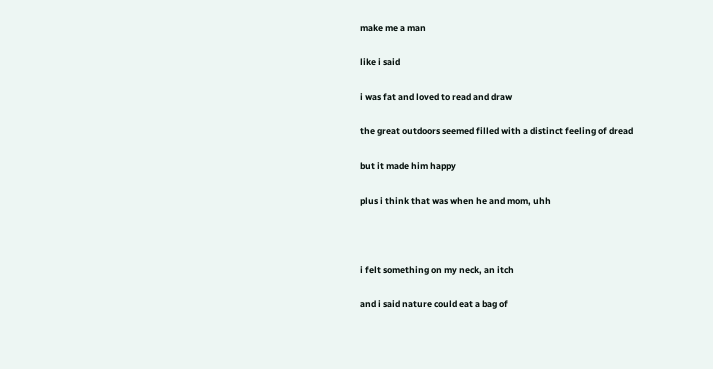make me a man

like i said

i was fat and loved to read and draw

the great outdoors seemed filled with a distinct feeling of dread

but it made him happy

plus i think that was when he and mom, uhh



i felt something on my neck, an itch

and i said nature could eat a bag of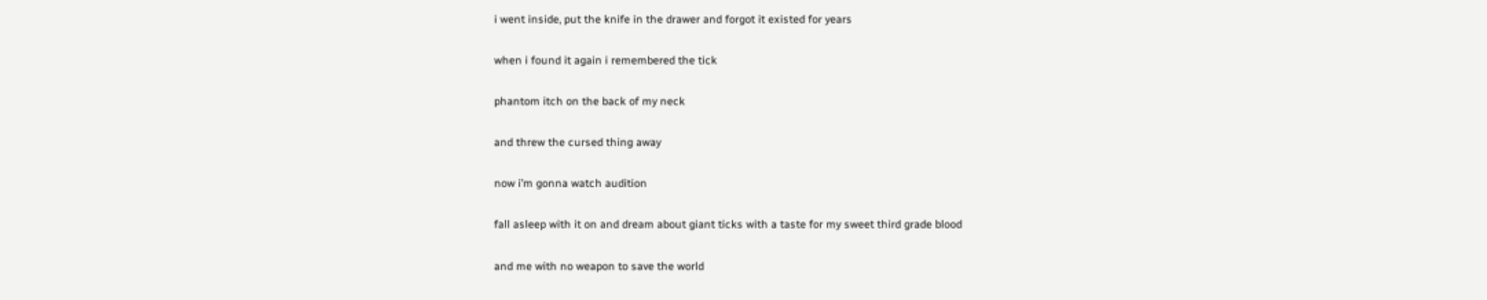i went inside, put the knife in the drawer and forgot it existed for years

when i found it again i remembered the tick

phantom itch on the back of my neck

and threw the cursed thing away

now i’m gonna watch audition

fall asleep with it on and dream about giant ticks with a taste for my sweet third grade blood

and me with no weapon to save the world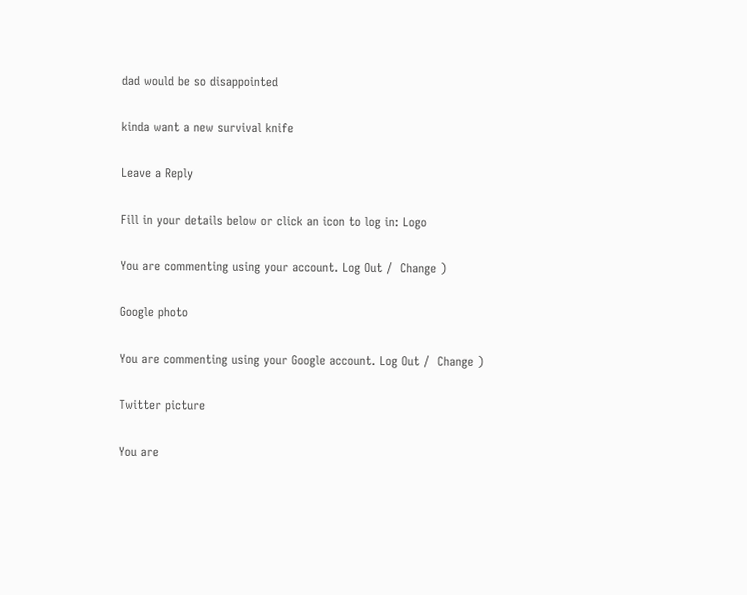dad would be so disappointed

kinda want a new survival knife

Leave a Reply

Fill in your details below or click an icon to log in: Logo

You are commenting using your account. Log Out /  Change )

Google photo

You are commenting using your Google account. Log Out /  Change )

Twitter picture

You are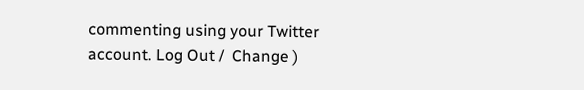commenting using your Twitter account. Log Out /  Change )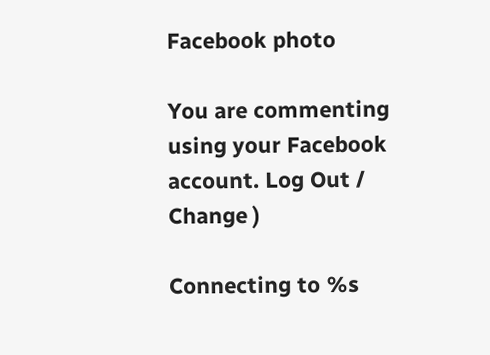Facebook photo

You are commenting using your Facebook account. Log Out /  Change )

Connecting to %s